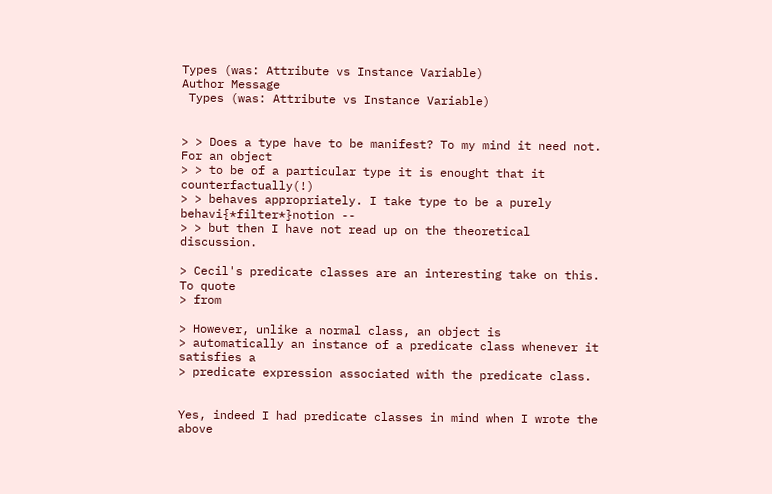Types (was: Attribute vs Instance Variable)
Author Message
 Types (was: Attribute vs Instance Variable)


> > Does a type have to be manifest? To my mind it need not. For an object
> > to be of a particular type it is enought that it counterfactually(!)
> > behaves appropriately. I take type to be a purely behavi{*filter*}notion --
> > but then I have not read up on the theoretical discussion.

> Cecil's predicate classes are an interesting take on this.  To quote
> from

> However, unlike a normal class, an object is
> automatically an instance of a predicate class whenever it satisfies a
> predicate expression associated with the predicate class.


Yes, indeed I had predicate classes in mind when I wrote the above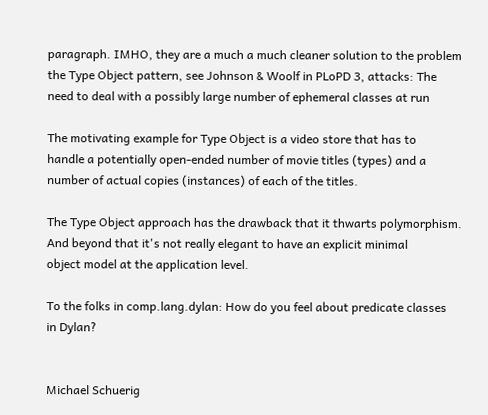paragraph. IMHO, they are a much a much cleaner solution to the problem
the Type Object pattern, see Johnson & Woolf in PLoPD 3, attacks: The
need to deal with a possibly large number of ephemeral classes at run

The motivating example for Type Object is a video store that has to
handle a potentially open-ended number of movie titles (types) and a
number of actual copies (instances) of each of the titles.

The Type Object approach has the drawback that it thwarts polymorphism.
And beyond that it's not really elegant to have an explicit minimal
object model at the application level.

To the folks in comp.lang.dylan: How do you feel about predicate classes
in Dylan?


Michael Schuerig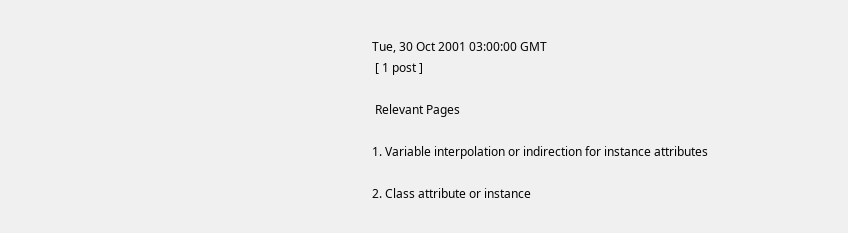Tue, 30 Oct 2001 03:00:00 GMT
 [ 1 post ]

 Relevant Pages

1. Variable interpolation or indirection for instance attributes

2. Class attribute or instance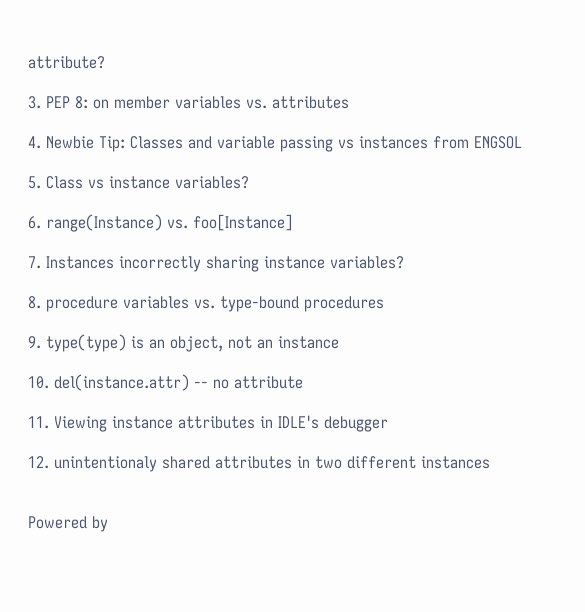attribute?

3. PEP 8: on member variables vs. attributes

4. Newbie Tip: Classes and variable passing vs instances from ENGSOL

5. Class vs instance variables?

6. range(Instance) vs. foo[Instance]

7. Instances incorrectly sharing instance variables?

8. procedure variables vs. type-bound procedures

9. type(type) is an object, not an instance

10. del(instance.attr) -- no attribute

11. Viewing instance attributes in IDLE's debugger

12. unintentionaly shared attributes in two different instances


Powered by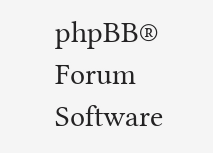phpBB® Forum Software